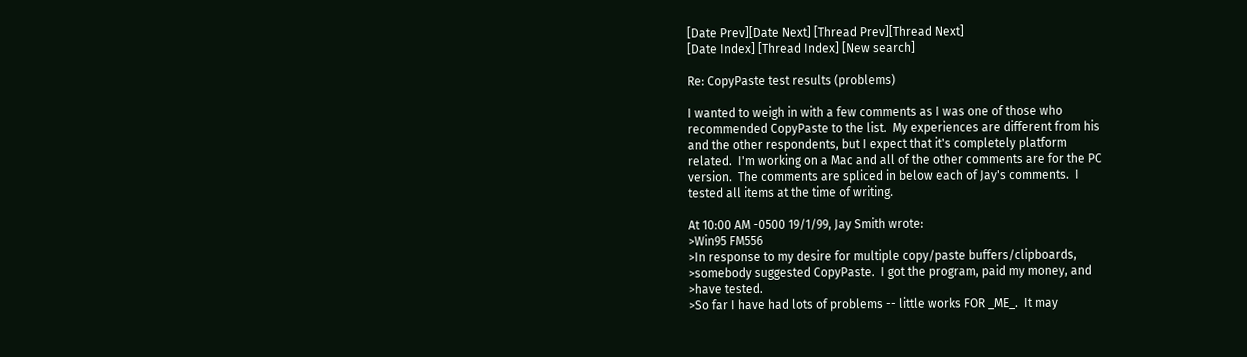[Date Prev][Date Next] [Thread Prev][Thread Next]
[Date Index] [Thread Index] [New search]

Re: CopyPaste test results (problems)

I wanted to weigh in with a few comments as I was one of those who
recommended CopyPaste to the list.  My experiences are different from his
and the other respondents, but I expect that it's completely platform
related.  I'm working on a Mac and all of the other comments are for the PC
version.  The comments are spliced in below each of Jay's comments.  I
tested all items at the time of writing.

At 10:00 AM -0500 19/1/99, Jay Smith wrote:
>Win95 FM556
>In response to my desire for multiple copy/paste buffers/clipboards,
>somebody suggested CopyPaste.  I got the program, paid my money, and
>have tested.
>So far I have had lots of problems -- little works FOR _ME_.  It may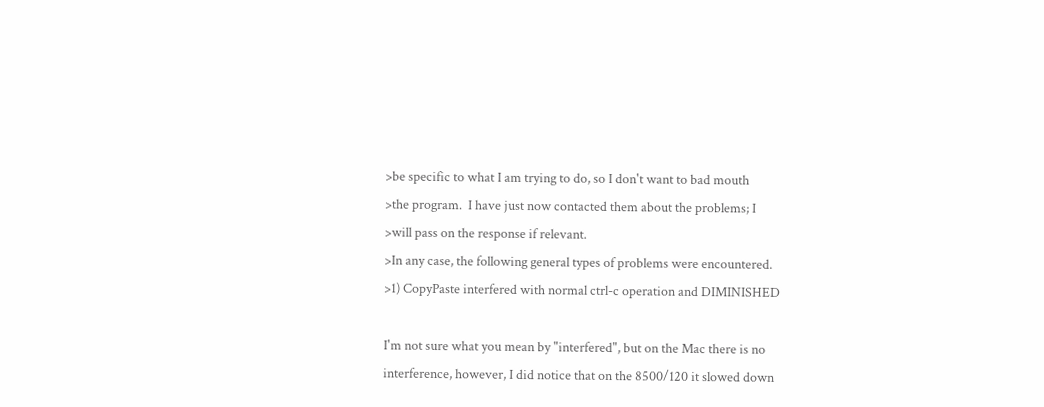>be specific to what I am trying to do, so I don't want to bad mouth
>the program.  I have just now contacted them about the problems; I
>will pass on the response if relevant.
>In any case, the following general types of problems were encountered.
>1) CopyPaste interfered with normal ctrl-c operation and DIMINISHED

I'm not sure what you mean by "interfered", but on the Mac there is no
interference, however, I did notice that on the 8500/120 it slowed down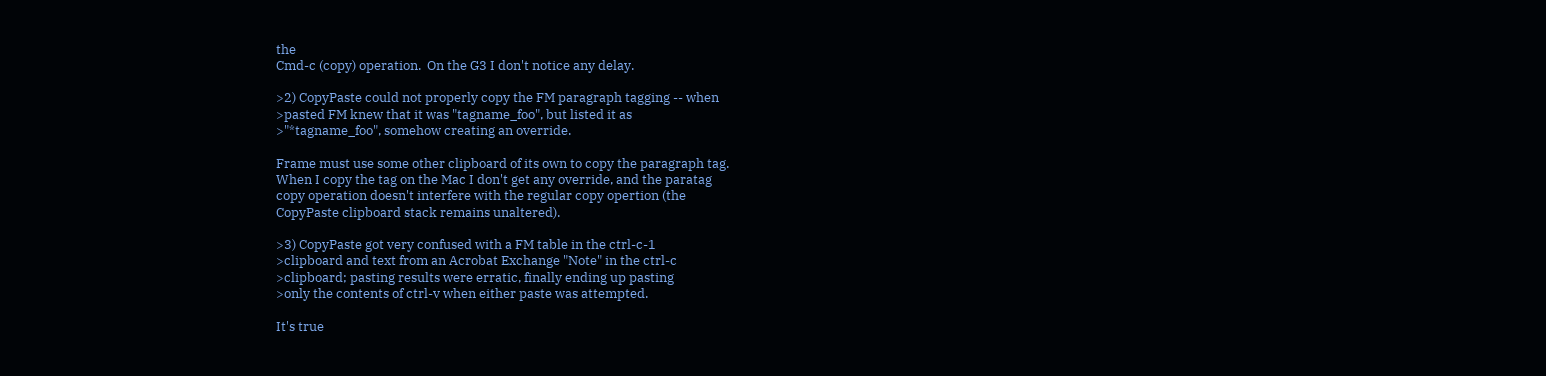the
Cmd-c (copy) operation.  On the G3 I don't notice any delay.

>2) CopyPaste could not properly copy the FM paragraph tagging -- when
>pasted FM knew that it was "tagname_foo", but listed it as
>"*tagname_foo", somehow creating an override.

Frame must use some other clipboard of its own to copy the paragraph tag.
When I copy the tag on the Mac I don't get any override, and the paratag
copy operation doesn't interfere with the regular copy opertion (the
CopyPaste clipboard stack remains unaltered).

>3) CopyPaste got very confused with a FM table in the ctrl-c-1
>clipboard and text from an Acrobat Exchange "Note" in the ctrl-c
>clipboard; pasting results were erratic, finally ending up pasting
>only the contents of ctrl-v when either paste was attempted.

It's true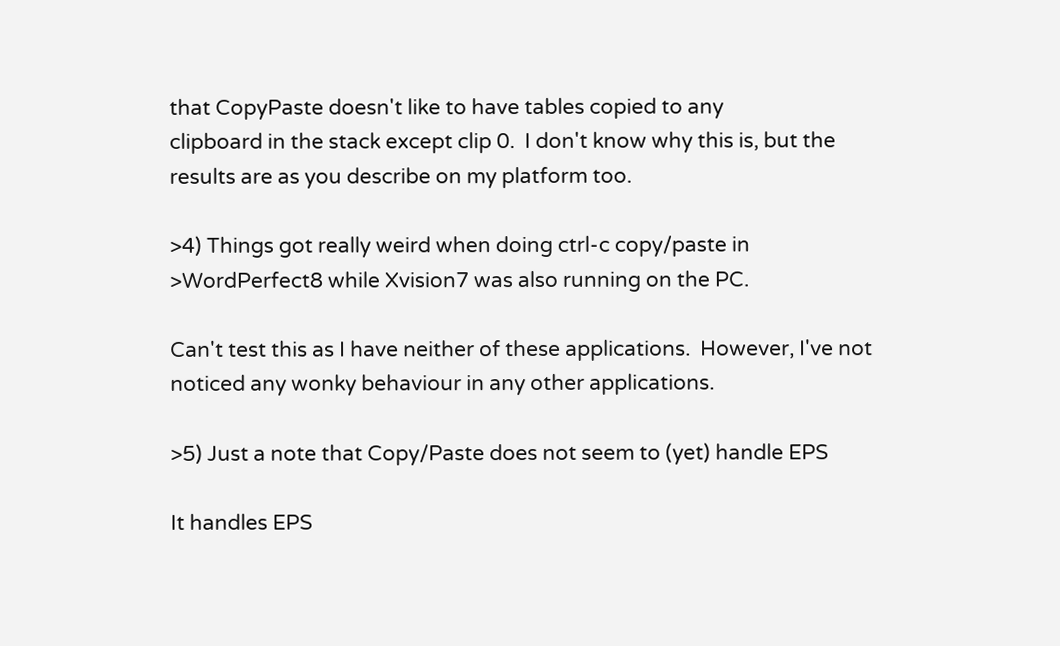that CopyPaste doesn't like to have tables copied to any
clipboard in the stack except clip 0.  I don't know why this is, but the
results are as you describe on my platform too.

>4) Things got really weird when doing ctrl-c copy/paste in
>WordPerfect8 while Xvision7 was also running on the PC.

Can't test this as I have neither of these applications.  However, I've not
noticed any wonky behaviour in any other applications.

>5) Just a note that Copy/Paste does not seem to (yet) handle EPS

It handles EPS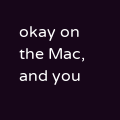okay on the Mac, and you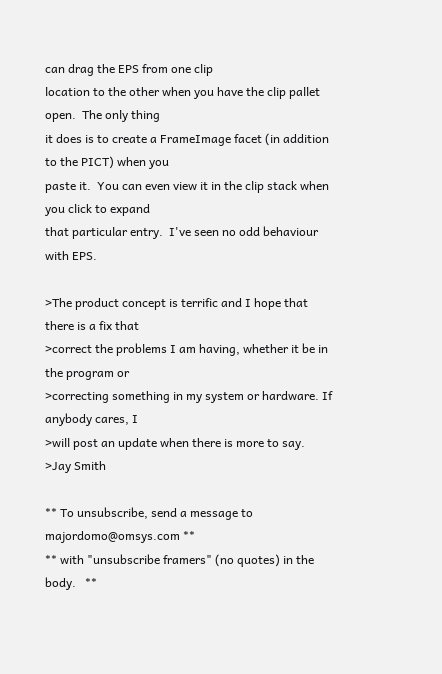can drag the EPS from one clip
location to the other when you have the clip pallet open.  The only thing
it does is to create a FrameImage facet (in addition to the PICT) when you
paste it.  You can even view it in the clip stack when you click to expand
that particular entry.  I've seen no odd behaviour with EPS.

>The product concept is terrific and I hope that there is a fix that
>correct the problems I am having, whether it be in the program or
>correcting something in my system or hardware. If anybody cares, I
>will post an update when there is more to say.
>Jay Smith

** To unsubscribe, send a message to majordomo@omsys.com **
** with "unsubscribe framers" (no quotes) in the body.   **